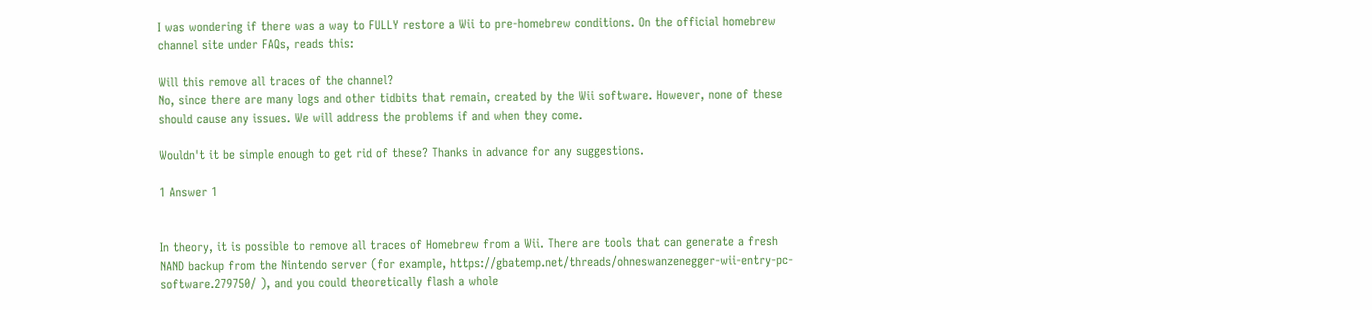I was wondering if there was a way to FULLY restore a Wii to pre-homebrew conditions. On the official homebrew channel site under FAQs, reads this:

Will this remove all traces of the channel?
No, since there are many logs and other tidbits that remain, created by the Wii software. However, none of these should cause any issues. We will address the problems if and when they come.

Wouldn't it be simple enough to get rid of these? Thanks in advance for any suggestions.

1 Answer 1


In theory, it is possible to remove all traces of Homebrew from a Wii. There are tools that can generate a fresh NAND backup from the Nintendo server (for example, https://gbatemp.net/threads/ohneswanzenegger-wii-entry-pc-software.279750/ ), and you could theoretically flash a whole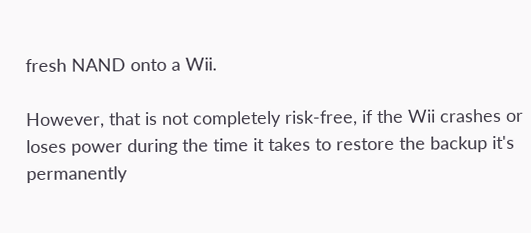fresh NAND onto a Wii.

However, that is not completely risk-free, if the Wii crashes or loses power during the time it takes to restore the backup it's permanently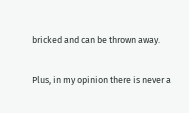bricked and can be thrown away.

Plus, in my opinion there is never a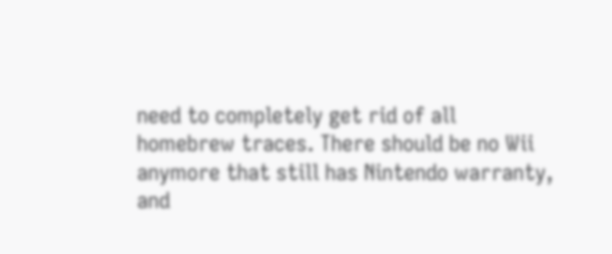need to completely get rid of all homebrew traces. There should be no Wii anymore that still has Nintendo warranty, and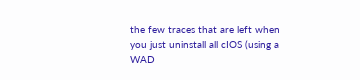the few traces that are left when you just uninstall all cIOS (using a WAD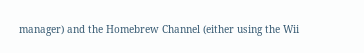manager) and the Homebrew Channel (either using the Wii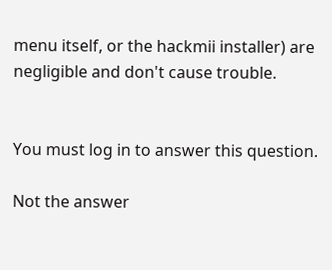menu itself, or the hackmii installer) are negligible and don't cause trouble.


You must log in to answer this question.

Not the answer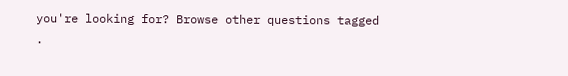you're looking for? Browse other questions tagged .